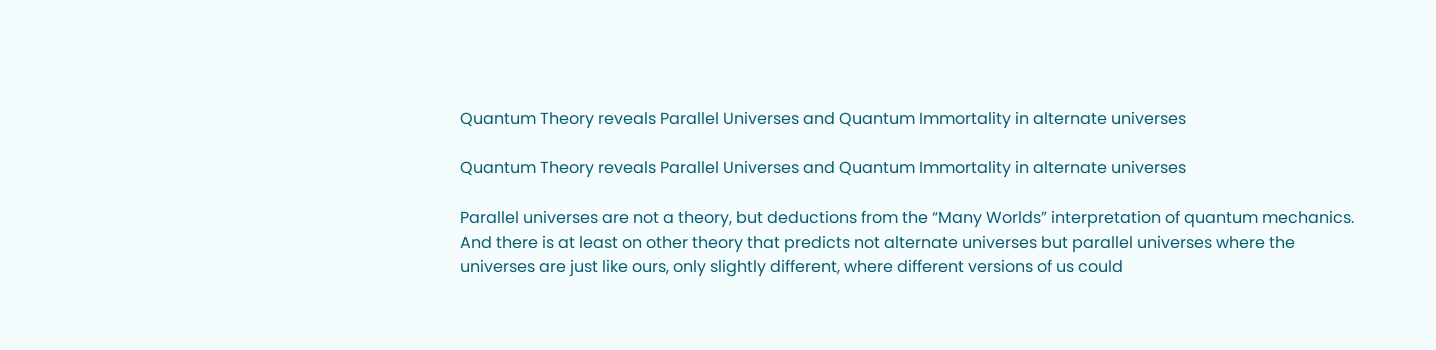Quantum Theory reveals Parallel Universes and Quantum Immortality in alternate universes

Quantum Theory reveals Parallel Universes and Quantum Immortality in alternate universes

Parallel universes are not a theory, but deductions from the “Many Worlds” interpretation of quantum mechanics. And there is at least on other theory that predicts not alternate universes but parallel universes where the universes are just like ours, only slightly different, where different versions of us could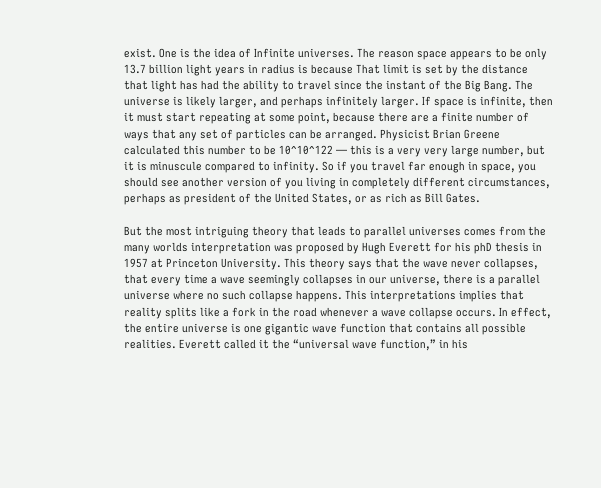exist. One is the idea of Infinite universes. The reason space appears to be only 13.7 billion light years in radius is because That limit is set by the distance that light has had the ability to travel since the instant of the Big Bang. The universe is likely larger, and perhaps infinitely larger. If space is infinite, then it must start repeating at some point, because there are a finite number of ways that any set of particles can be arranged. Physicist Brian Greene calculated this number to be 10^10^122 — this is a very very large number, but it is minuscule compared to infinity. So if you travel far enough in space, you should see another version of you living in completely different circumstances, perhaps as president of the United States, or as rich as Bill Gates.

But the most intriguing theory that leads to parallel universes comes from the many worlds interpretation was proposed by Hugh Everett for his phD thesis in 1957 at Princeton University. This theory says that the wave never collapses, that every time a wave seemingly collapses in our universe, there is a parallel universe where no such collapse happens. This interpretations implies that reality splits like a fork in the road whenever a wave collapse occurs. In effect, the entire universe is one gigantic wave function that contains all possible realities. Everett called it the “universal wave function,” in his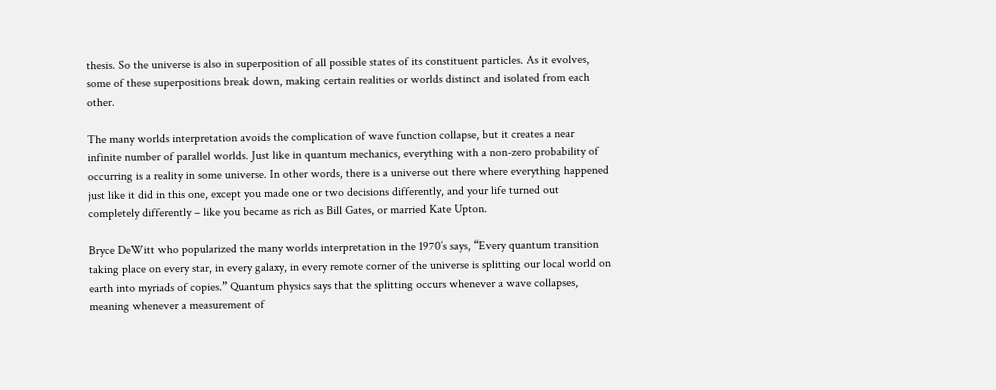thesis. So the universe is also in superposition of all possible states of its constituent particles. As it evolves, some of these superpositions break down, making certain realities or worlds distinct and isolated from each other.

The many worlds interpretation avoids the complication of wave function collapse, but it creates a near infinite number of parallel worlds. Just like in quantum mechanics, everything with a non-zero probability of occurring is a reality in some universe. In other words, there is a universe out there where everything happened just like it did in this one, except you made one or two decisions differently, and your life turned out completely differently – like you became as rich as Bill Gates, or married Kate Upton.

Bryce DeWitt who popularized the many worlds interpretation in the 1970’s says, “Every quantum transition taking place on every star, in every galaxy, in every remote corner of the universe is splitting our local world on earth into myriads of copies.” Quantum physics says that the splitting occurs whenever a wave collapses, meaning whenever a measurement of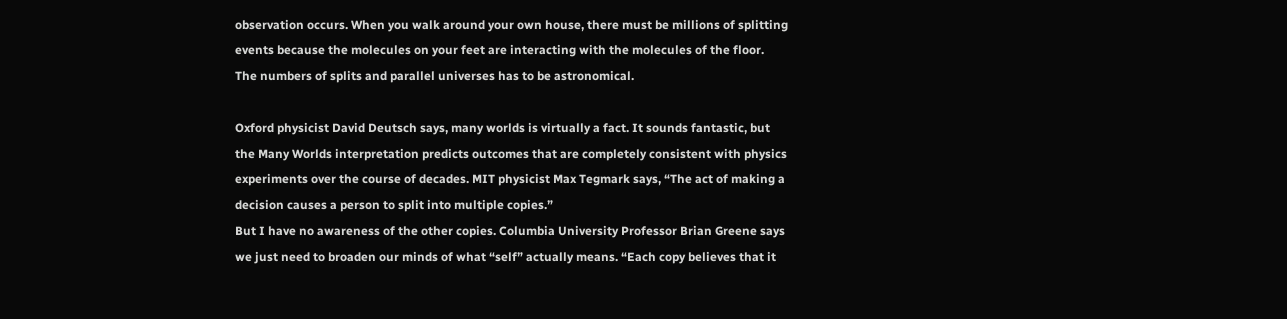observation occurs. When you walk around your own house, there must be millions of splitting events because the molecules on your feet are interacting with the molecules of the floor. The numbers of splits and parallel universes has to be astronomical.

Oxford physicist David Deutsch says, many worlds is virtually a fact. It sounds fantastic, but the Many Worlds interpretation predicts outcomes that are completely consistent with physics experiments over the course of decades. MIT physicist Max Tegmark says, “The act of making a decision causes a person to split into multiple copies.”
But I have no awareness of the other copies. Columbia University Professor Brian Greene says we just need to broaden our minds of what “self” actually means. “Each copy believes that it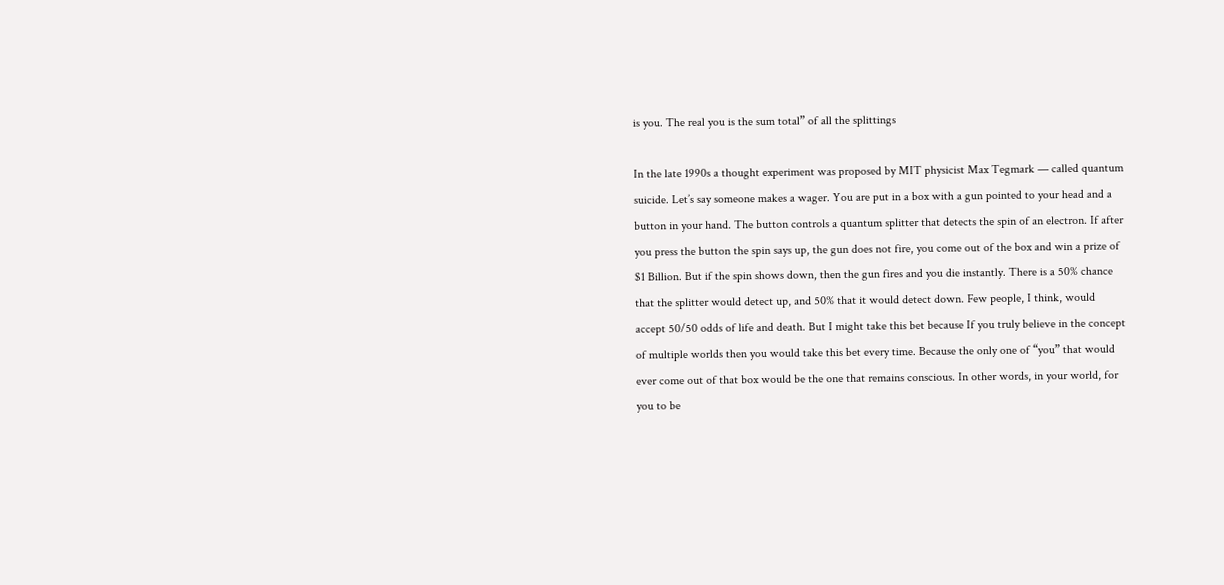is you. The real you is the sum total” of all the splittings

In the late 1990s a thought experiment was proposed by MIT physicist Max Tegmark — called quantum suicide. Let’s say someone makes a wager. You are put in a box with a gun pointed to your head and a button in your hand. The button controls a quantum splitter that detects the spin of an electron. If after you press the button the spin says up, the gun does not fire, you come out of the box and win a prize of $1 Billion. But if the spin shows down, then the gun fires and you die instantly. There is a 50% chance that the splitter would detect up, and 50% that it would detect down. Few people, I think, would accept 50/50 odds of life and death. But I might take this bet because If you truly believe in the concept of multiple worlds then you would take this bet every time. Because the only one of “you” that would ever come out of that box would be the one that remains conscious. In other words, in your world, for you to be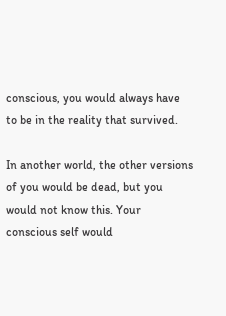conscious, you would always have to be in the reality that survived.

In another world, the other versions of you would be dead, but you would not know this. Your conscious self would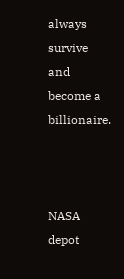always survive and become a billionaire.



NASA depot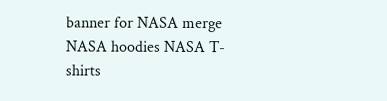banner for NASA merge NASA hoodies NASA T-shirts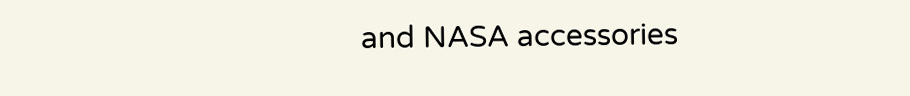and NASA accessories